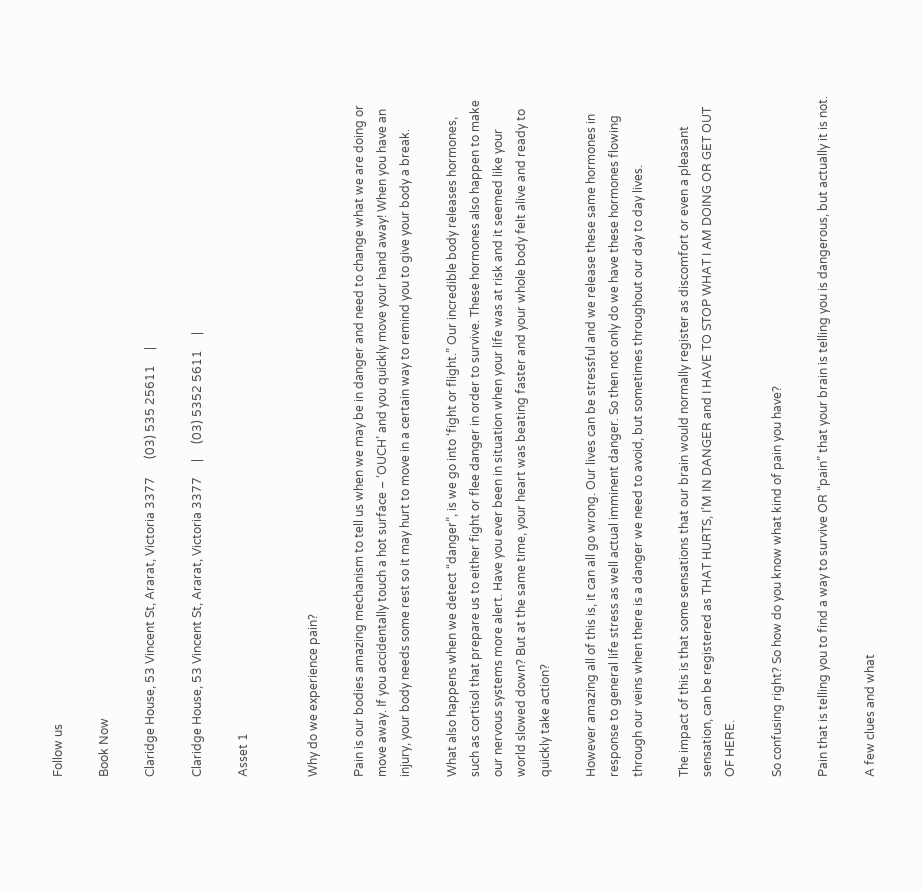Follow us

Book Now

Claridge House, 53 Vincent St, Ararat, Victoria 3377      (03) 535 25611     |

Claridge House, 53 Vincent St, Ararat, Victoria 3377     |     (03) 5352 5611     |

Asset 1


Why do we experience pain?

Pain is our bodies amazing mechanism to tell us when we may be in danger and need to change what we are doing or move away. If you accidentally touch a hot surface – ‘OUCH’ and you quickly move your hand away! When you have an injury, your body needs some rest so it may hurt to move in a certain way to remind you to give your body a break.

What also happens when we detect “danger”, is we go into ‘fight or flight.” Our incredible body releases hormones, such as cortisol that prepare us to either fight or flee danger in order to survive. These hormones also happen to make our nervous systems more alert. Have you ever been in situation when your life was at risk and it seemed like your world slowed down? But at the same time, your heart was beating faster and your whole body felt alive and ready to quickly take action?

However amazing all of this is, it can all go wrong. Our lives can be stressful and we release these same hormones in response to general life stress as well actual imminent danger. So then not only do we have these hormones flowing through our veins when there is a danger we need to avoid, but sometimes throughout our day to day lives.

The impact of this is that some sensations that our brain would normally register as discomfort or even a pleasant sensation, can be registered as THAT HURTS, I’M IN DANGER and I HAVE TO STOP WHAT I AM DOING OR GET OUT OF HERE.

So confusing right? So how do you know what kind of pain you have?

Pain that is telling you to find a way to survive OR “pain” that your brain is telling you is dangerous, but actually it is not.

A few clues and what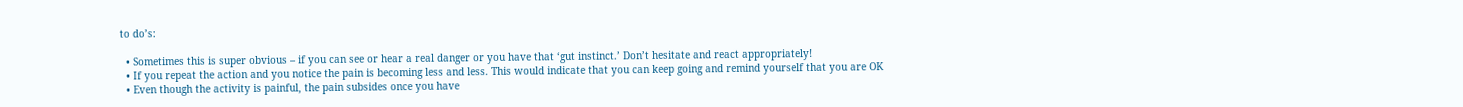to do’s:

  • Sometimes this is super obvious – if you can see or hear a real danger or you have that ‘gut instinct.’ Don’t hesitate and react appropriately!
  • If you repeat the action and you notice the pain is becoming less and less. This would indicate that you can keep going and remind yourself that you are OK
  • Even though the activity is painful, the pain subsides once you have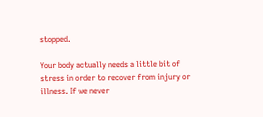stopped.

Your body actually needs a little bit of stress in order to recover from injury or illness. If we never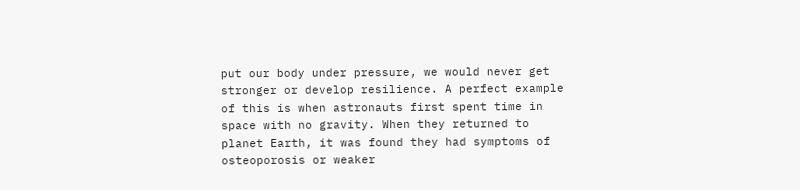put our body under pressure, we would never get stronger or develop resilience. A perfect example of this is when astronauts first spent time in space with no gravity. When they returned to planet Earth, it was found they had symptoms of osteoporosis or weaker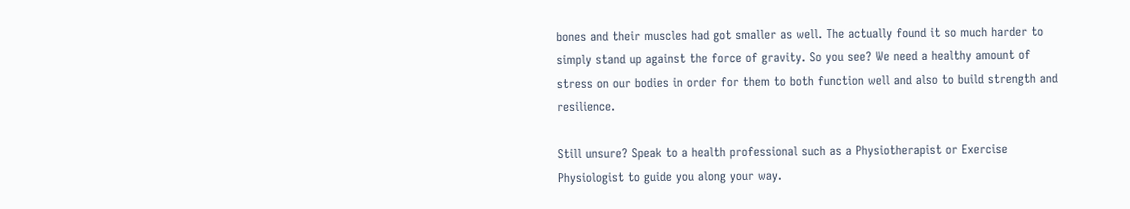bones and their muscles had got smaller as well. The actually found it so much harder to simply stand up against the force of gravity. So you see? We need a healthy amount of stress on our bodies in order for them to both function well and also to build strength and resilience.

Still unsure? Speak to a health professional such as a Physiotherapist or Exercise Physiologist to guide you along your way.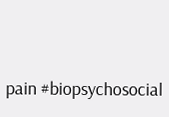pain #biopsychosocial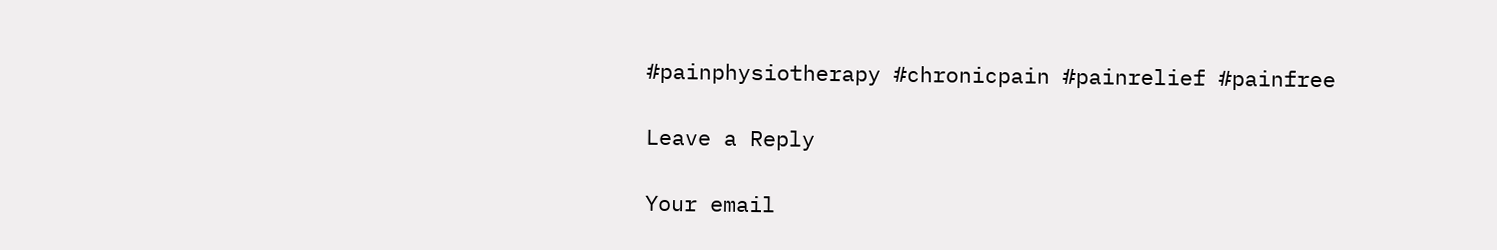#painphysiotherapy #chronicpain #painrelief #painfree

Leave a Reply

Your email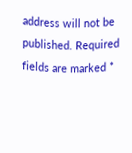address will not be published. Required fields are marked *